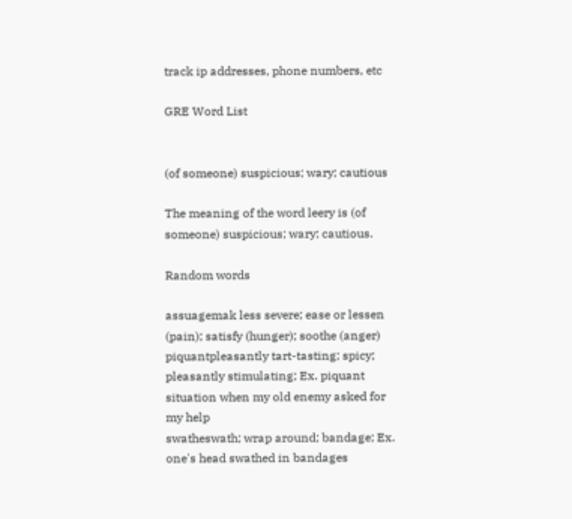track ip addresses, phone numbers, etc

GRE Word List


(of someone) suspicious; wary; cautious

The meaning of the word leery is (of someone) suspicious; wary; cautious.

Random words

assuagemak less severe; ease or lessen (pain); satisfy (hunger); soothe (anger)
piquantpleasantly tart-tasting; spicy; pleasantly stimulating; Ex. piquant situation when my old enemy asked for my help
swatheswath; wrap around; bandage; Ex. one's head swathed in bandages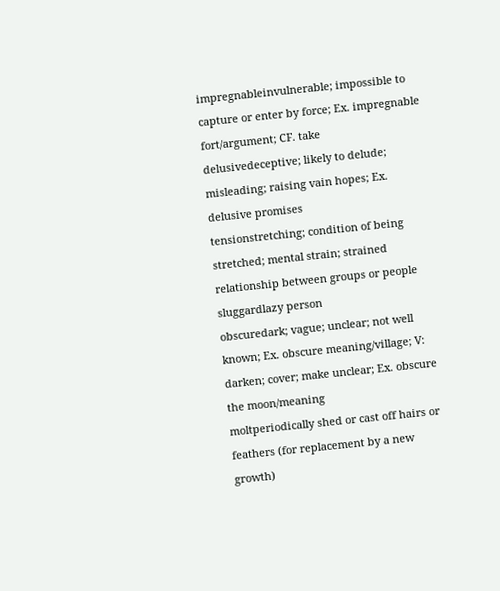impregnableinvulnerable; impossible to capture or enter by force; Ex. impregnable fort/argument; CF. take
delusivedeceptive; likely to delude; misleading; raising vain hopes; Ex. delusive promises
tensionstretching; condition of being stretched; mental strain; strained relationship between groups or people
sluggardlazy person
obscuredark; vague; unclear; not well known; Ex. obscure meaning/village; V: darken; cover; make unclear; Ex. obscure the moon/meaning
moltperiodically shed or cast off hairs or feathers (for replacement by a new growth)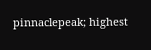pinnaclepeak; highest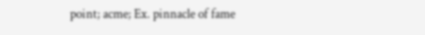point; acme; Ex. pinnacle of fame